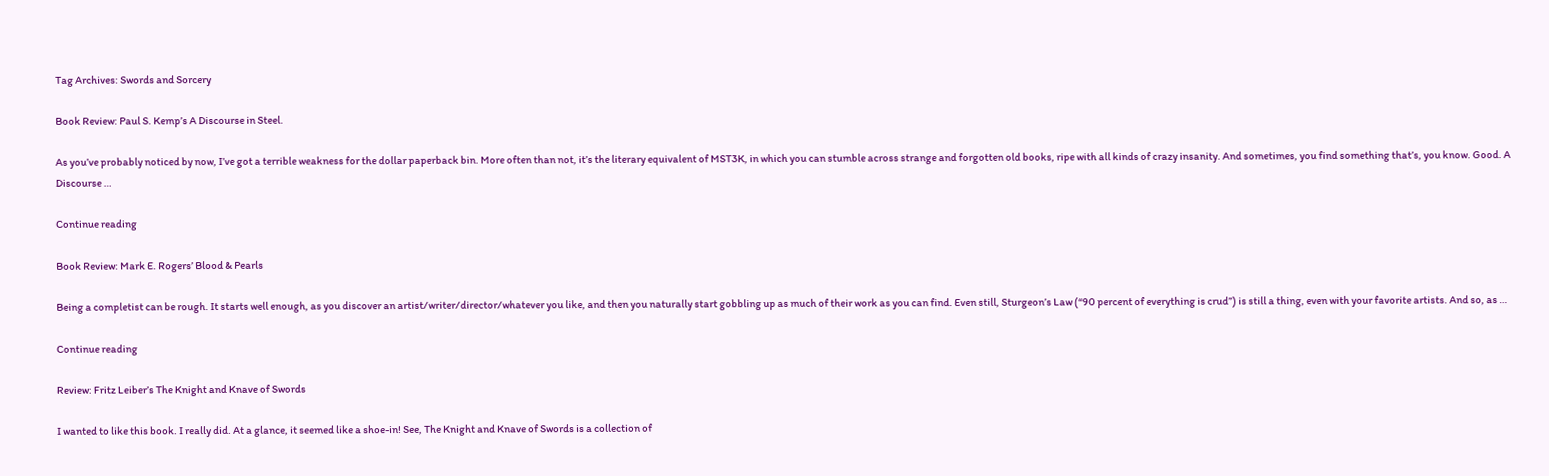Tag Archives: Swords and Sorcery

Book Review: Paul S. Kemp’s A Discourse in Steel.

As you’ve probably noticed by now, I’ve got a terrible weakness for the dollar paperback bin. More often than not, it’s the literary equivalent of MST3K, in which you can stumble across strange and forgotten old books, ripe with all kinds of crazy insanity. And sometimes, you find something that’s, you know. Good. A Discourse …

Continue reading

Book Review: Mark E. Rogers’ Blood & Pearls

Being a completist can be rough. It starts well enough, as you discover an artist/writer/director/whatever you like, and then you naturally start gobbling up as much of their work as you can find. Even still, Sturgeon’s Law (“90 percent of everything is crud”) is still a thing, even with your favorite artists. And so, as …

Continue reading

Review: Fritz Leiber’s The Knight and Knave of Swords

I wanted to like this book. I really did. At a glance, it seemed like a shoe-in! See, The Knight and Knave of Swords is a collection of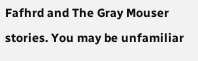Fafhrd and The Gray Mouser stories. You may be unfamiliar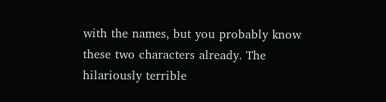with the names, but you probably know these two characters already. The hilariously terrible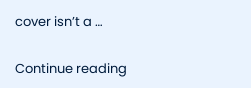cover isn’t a …

Continue reading